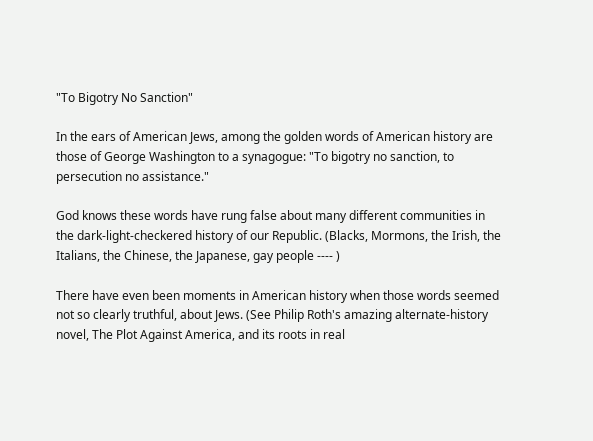"To Bigotry No Sanction"

In the ears of American Jews, among the golden words of American history are those of George Washington to a synagogue: "To bigotry no sanction, to persecution no assistance."

God knows these words have rung false about many different communities in the dark-light-checkered history of our Republic. (Blacks, Mormons, the Irish, the Italians, the Chinese, the Japanese, gay people ---- )

There have even been moments in American history when those words seemed not so clearly truthful, about Jews. (See Philip Roth's amazing alternate-history novel, The Plot Against America, and its roots in real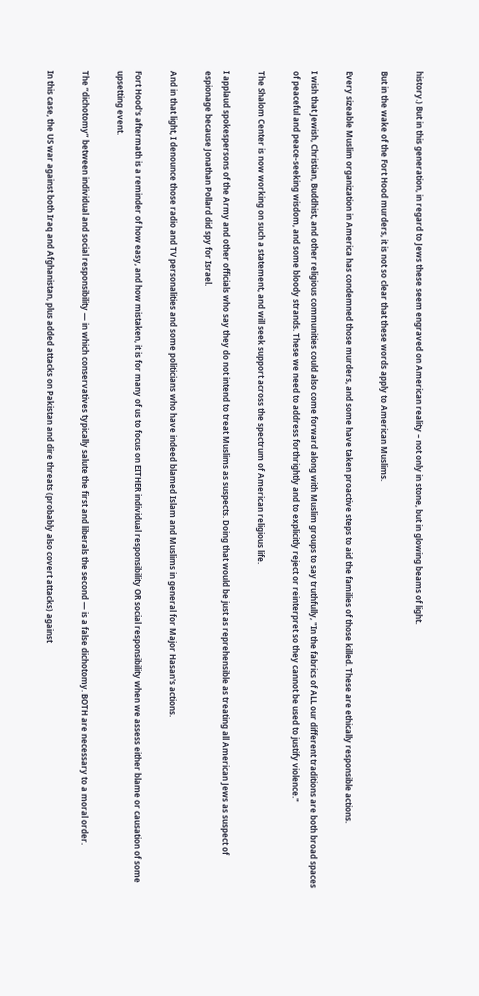history.) But in this generation, in regard to Jews these seem engraved on American reality – not only in stone, but in glowing beams of light.

But in the wake of the Fort Hood murders, it is not so clear that these words apply to American Muslims.

Every sizeable Muslim organization in America has condemned those murders, and some have taken proactive steps to aid the families of those killed. These are ethically responsible actions.

I wish that Jewish, Christian, Buddhist, and other religious communities could also come forward along with Muslim groups to say truthfully, "In the fabrics of ALL our different traditions are both broad spaces of peaceful and peace-seeking wisdom, and some bloody strands. These we need to address forthrightly and to explicitly reject or reinterpret so they cannot be used to justify violence."

The Shalom Center is now working on such a statement, and will seek support across the spectrum of American religious life.

I applaud spokespersons of the Army and other officials who say they do not intend to treat Muslims as suspects. Doing that would be just as reprehensible as treating all American Jews as suspect of espionage because Jonathan Pollard did spy for Israel.

And in that light, I denounce those radio and TV personalities and some politicians who have indeed blamed Islam and Muslims in general for Major Hasan's actions.

Fort Hood's aftermath is a reminder of how easy, and how mistaken, it is for many of us to focus on EITHER individual responsibility OR social responsibility when we assess either blame or causation of some upsetting event.

The “dichotomy” between individual and social responsibility — in which conservatives typically salute the first and liberals the second — is a false dichotomy. BOTH are necessary to a moral order.

In this case, the US war against both Iraq and Afghanistan, plus added attacks on Pakistan and dire threats (probably also covert attacks) against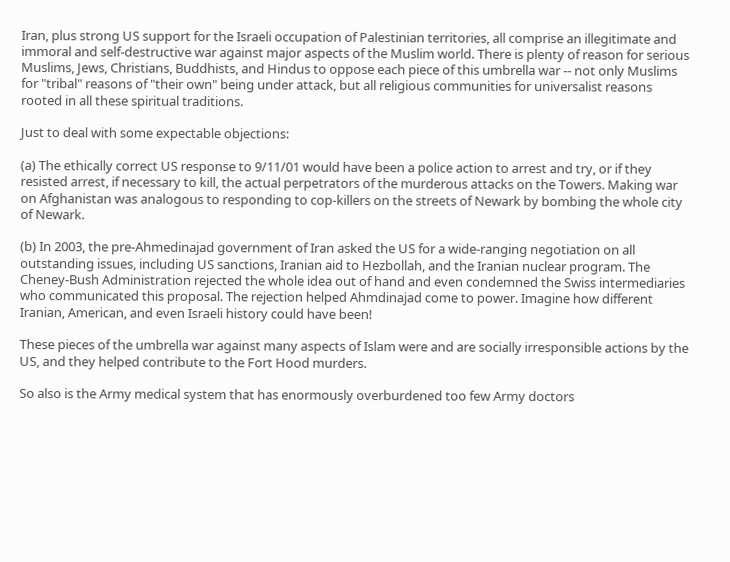Iran, plus strong US support for the Israeli occupation of Palestinian territories, all comprise an illegitimate and immoral and self-destructive war against major aspects of the Muslim world. There is plenty of reason for serious Muslims, Jews, Christians, Buddhists, and Hindus to oppose each piece of this umbrella war -- not only Muslims for "tribal" reasons of "their own" being under attack, but all religious communities for universalist reasons rooted in all these spiritual traditions.

Just to deal with some expectable objections:

(a) The ethically correct US response to 9/11/01 would have been a police action to arrest and try, or if they resisted arrest, if necessary to kill, the actual perpetrators of the murderous attacks on the Towers. Making war on Afghanistan was analogous to responding to cop-killers on the streets of Newark by bombing the whole city of Newark.

(b) In 2003, the pre-Ahmedinajad government of Iran asked the US for a wide-ranging negotiation on all outstanding issues, including US sanctions, Iranian aid to Hezbollah, and the Iranian nuclear program. The Cheney-Bush Administration rejected the whole idea out of hand and even condemned the Swiss intermediaries who communicated this proposal. The rejection helped Ahmdinajad come to power. Imagine how different Iranian, American, and even Israeli history could have been!

These pieces of the umbrella war against many aspects of Islam were and are socially irresponsible actions by the US, and they helped contribute to the Fort Hood murders.

So also is the Army medical system that has enormously overburdened too few Army doctors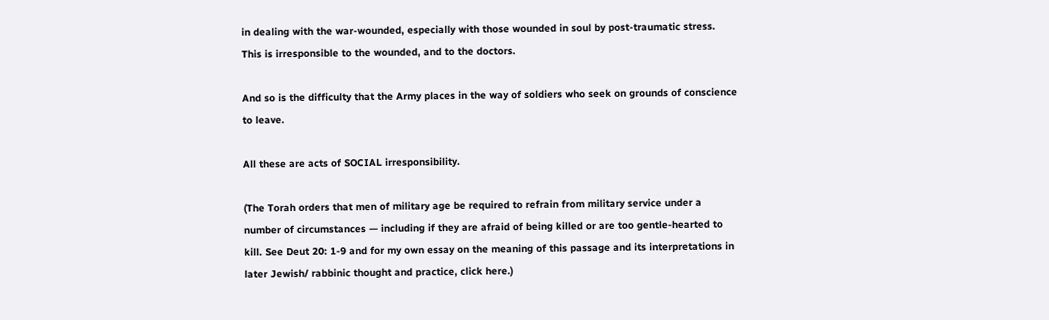in dealing with the war-wounded, especially with those wounded in soul by post-traumatic stress. This is irresponsible to the wounded, and to the doctors.

And so is the difficulty that the Army places in the way of soldiers who seek on grounds of conscience to leave.

All these are acts of SOCIAL irresponsibility.

(The Torah orders that men of military age be required to refrain from military service under a number of circumstances — including if they are afraid of being killed or are too gentle-hearted to kill. See Deut 20: 1-9 and for my own essay on the meaning of this passage and its interpretations in later Jewish/ rabbinic thought and practice, click here.)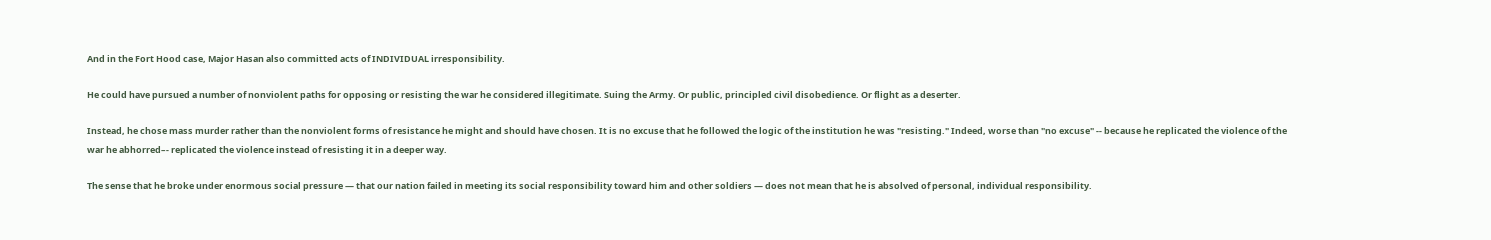And in the Fort Hood case, Major Hasan also committed acts of INDIVIDUAL irresponsibility.

He could have pursued a number of nonviolent paths for opposing or resisting the war he considered illegitimate. Suing the Army. Or public, principled civil disobedience. Or flight as a deserter.

Instead, he chose mass murder rather than the nonviolent forms of resistance he might and should have chosen. It is no excuse that he followed the logic of the institution he was "resisting." Indeed, worse than "no excuse" -- because he replicated the violence of the war he abhorred–- replicated the violence instead of resisting it in a deeper way.

The sense that he broke under enormous social pressure — that our nation failed in meeting its social responsibility toward him and other soldiers — does not mean that he is absolved of personal, individual responsibility.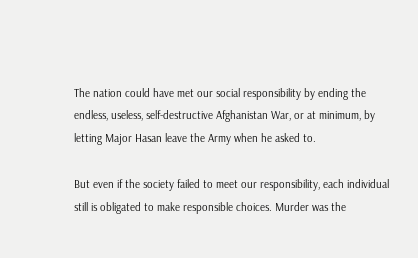The nation could have met our social responsibility by ending the endless, useless, self-destructive Afghanistan War, or at minimum, by letting Major Hasan leave the Army when he asked to.

But even if the society failed to meet our responsibility, each individual still is obligated to make responsible choices. Murder was the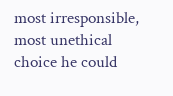most irresponsible, most unethical choice he could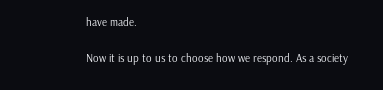have made.

Now it is up to us to choose how we respond. As a society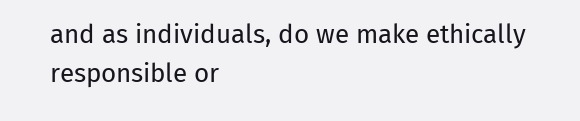and as individuals, do we make ethically responsible or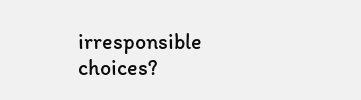irresponsible choices?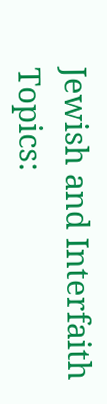Jewish and Interfaith Topics: